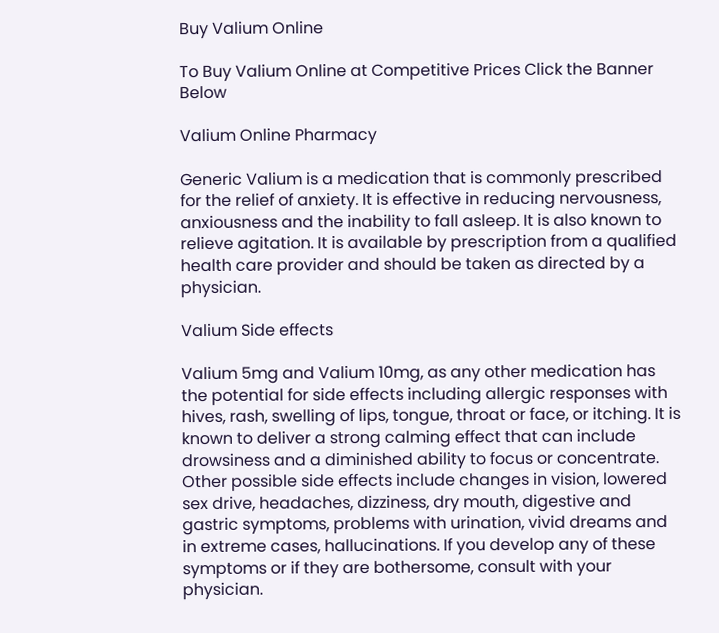Buy Valium Online

To Buy Valium Online at Competitive Prices Click the Banner Below

Valium Online Pharmacy

Generic Valium is a medication that is commonly prescribed for the relief of anxiety. It is effective in reducing nervousness, anxiousness and the inability to fall asleep. It is also known to relieve agitation. It is available by prescription from a qualified health care provider and should be taken as directed by a physician.

Valium Side effects

Valium 5mg and Valium 10mg, as any other medication has the potential for side effects including allergic responses with hives, rash, swelling of lips, tongue, throat or face, or itching. It is known to deliver a strong calming effect that can include drowsiness and a diminished ability to focus or concentrate. Other possible side effects include changes in vision, lowered sex drive, headaches, dizziness, dry mouth, digestive and gastric symptoms, problems with urination, vivid dreams and in extreme cases, hallucinations. If you develop any of these symptoms or if they are bothersome, consult with your physician.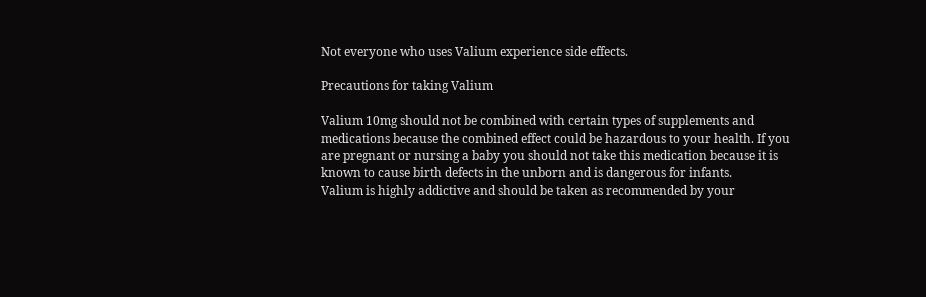Not everyone who uses Valium experience side effects.

Precautions for taking Valium

Valium 10mg should not be combined with certain types of supplements and medications because the combined effect could be hazardous to your health. If you are pregnant or nursing a baby you should not take this medication because it is known to cause birth defects in the unborn and is dangerous for infants.
Valium is highly addictive and should be taken as recommended by your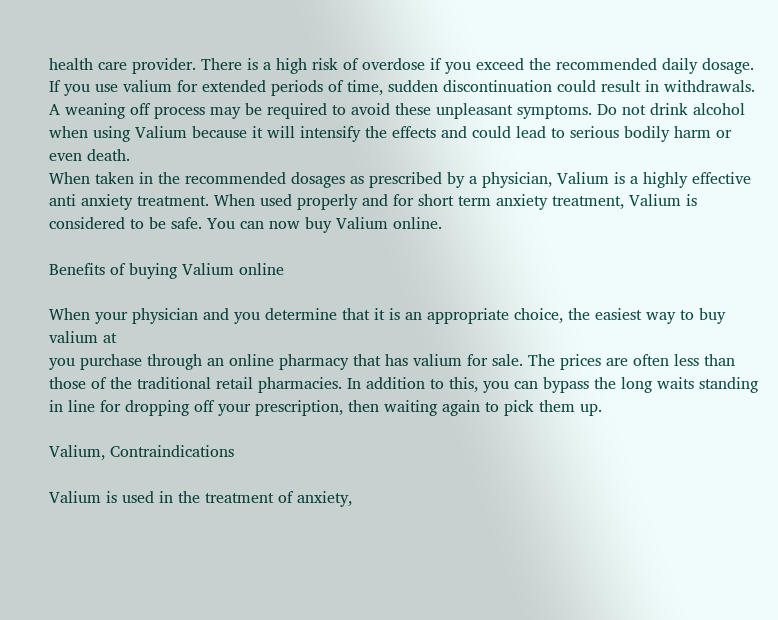health care provider. There is a high risk of overdose if you exceed the recommended daily dosage. If you use valium for extended periods of time, sudden discontinuation could result in withdrawals. A weaning off process may be required to avoid these unpleasant symptoms. Do not drink alcohol when using Valium because it will intensify the effects and could lead to serious bodily harm or even death.
When taken in the recommended dosages as prescribed by a physician, Valium is a highly effective anti anxiety treatment. When used properly and for short term anxiety treatment, Valium is considered to be safe. You can now buy Valium online.

Benefits of buying Valium online

When your physician and you determine that it is an appropriate choice, the easiest way to buy valium at
you purchase through an online pharmacy that has valium for sale. The prices are often less than those of the traditional retail pharmacies. In addition to this, you can bypass the long waits standing in line for dropping off your prescription, then waiting again to pick them up.

Valium, Contraindications

Valium is used in the treatment of anxiety,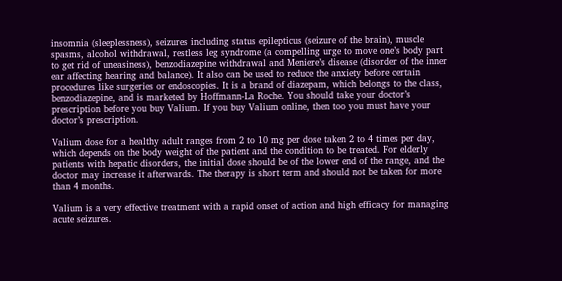insomnia (sleeplessness), seizures including status epilepticus (seizure of the brain), muscle spasms, alcohol withdrawal, restless leg syndrome (a compelling urge to move one’s body part to get rid of uneasiness), benzodiazepine withdrawal and Meniere’s disease (disorder of the inner ear affecting hearing and balance). It also can be used to reduce the anxiety before certain procedures like surgeries or endoscopies. It is a brand of diazepam, which belongs to the class, benzodiazepine, and is marketed by Hoffmann-La Roche. You should take your doctor’s prescription before you buy Valium. If you buy Valium online, then too you must have your doctor’s prescription.

Valium dose for a healthy adult ranges from 2 to 10 mg per dose taken 2 to 4 times per day, which depends on the body weight of the patient and the condition to be treated. For elderly patients with hepatic disorders, the initial dose should be of the lower end of the range, and the doctor may increase it afterwards. The therapy is short term and should not be taken for more than 4 months.

Valium is a very effective treatment with a rapid onset of action and high efficacy for managing acute seizures.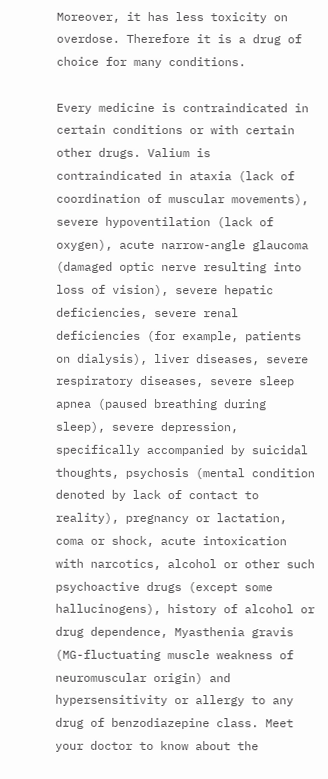Moreover, it has less toxicity on overdose. Therefore it is a drug of choice for many conditions.

Every medicine is contraindicated in certain conditions or with certain other drugs. Valium is contraindicated in ataxia (lack of coordination of muscular movements), severe hypoventilation (lack of oxygen), acute narrow-angle glaucoma (damaged optic nerve resulting into loss of vision), severe hepatic deficiencies, severe renal deficiencies (for example, patients on dialysis), liver diseases, severe respiratory diseases, severe sleep apnea (paused breathing during sleep), severe depression, specifically accompanied by suicidal thoughts, psychosis (mental condition denoted by lack of contact to reality), pregnancy or lactation, coma or shock, acute intoxication with narcotics, alcohol or other such psychoactive drugs (except some hallucinogens), history of alcohol or drug dependence, Myasthenia gravis (MG-fluctuating muscle weakness of neuromuscular origin) and hypersensitivity or allergy to any drug of benzodiazepine class. Meet your doctor to know about the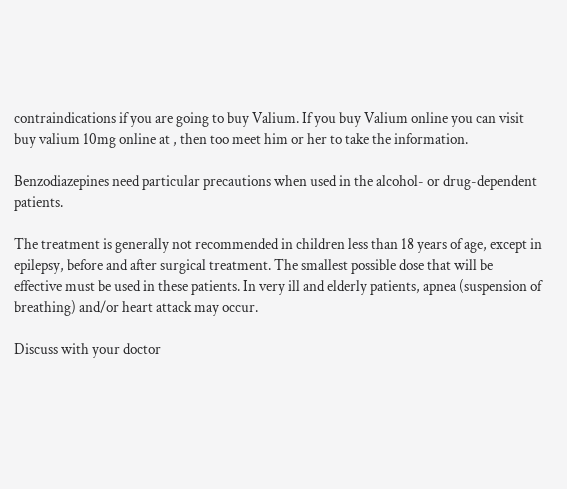contraindications if you are going to buy Valium. If you buy Valium online you can visit buy valium 10mg online at , then too meet him or her to take the information.

Benzodiazepines need particular precautions when used in the alcohol- or drug-dependent patients.

The treatment is generally not recommended in children less than 18 years of age, except in epilepsy, before and after surgical treatment. The smallest possible dose that will be effective must be used in these patients. In very ill and elderly patients, apnea (suspension of breathing) and/or heart attack may occur.

Discuss with your doctor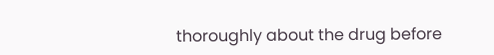thoroughly about the drug before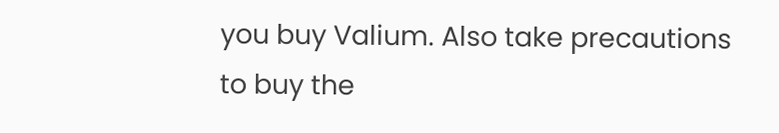you buy Valium. Also take precautions to buy the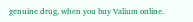genuine drug, when you buy Valium online.